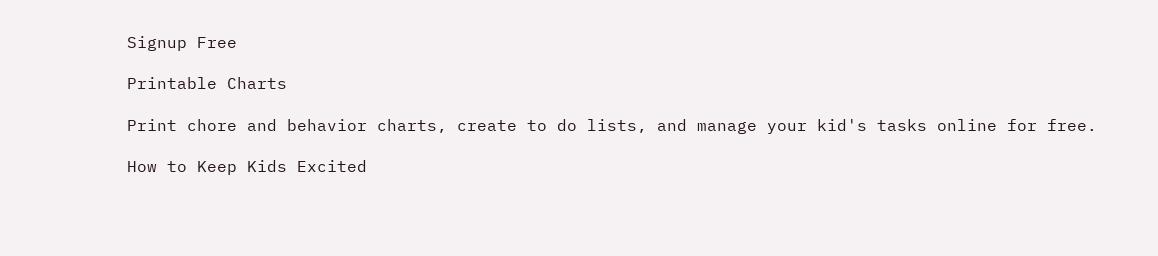Signup Free

Printable Charts

Print chore and behavior charts, create to do lists, and manage your kid's tasks online for free.

How to Keep Kids Excited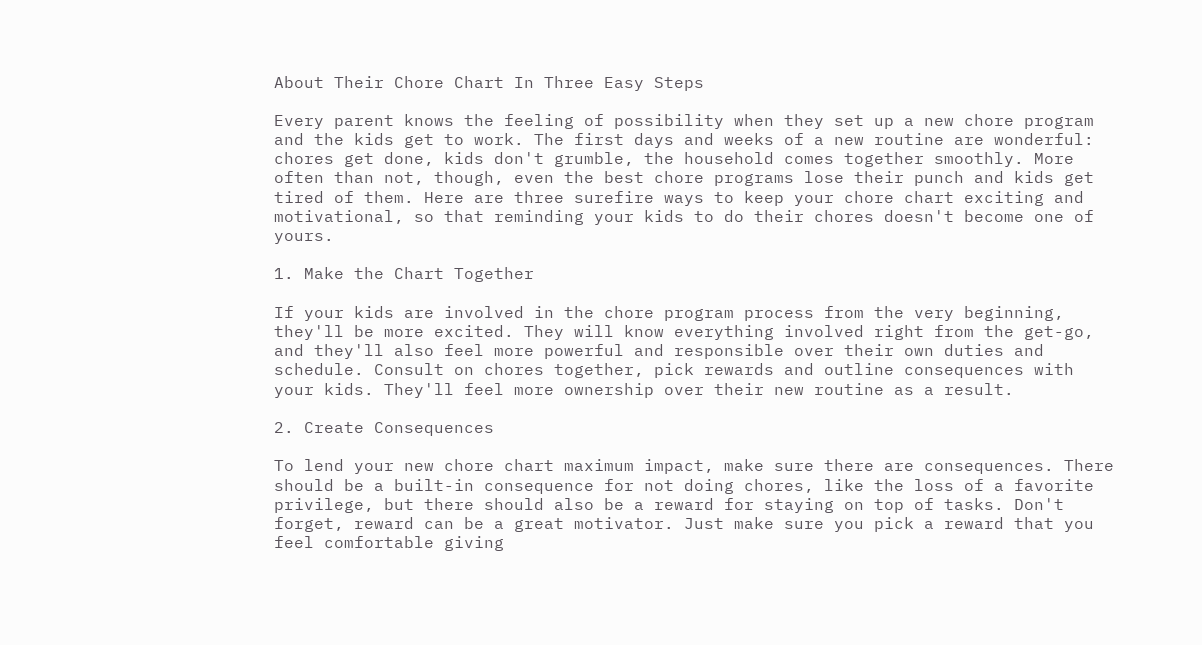About Their Chore Chart In Three Easy Steps

Every parent knows the feeling of possibility when they set up a new chore program and the kids get to work. The first days and weeks of a new routine are wonderful: chores get done, kids don't grumble, the household comes together smoothly. More often than not, though, even the best chore programs lose their punch and kids get tired of them. Here are three surefire ways to keep your chore chart exciting and motivational, so that reminding your kids to do their chores doesn't become one of yours.

1. Make the Chart Together

If your kids are involved in the chore program process from the very beginning, they'll be more excited. They will know everything involved right from the get-go, and they'll also feel more powerful and responsible over their own duties and schedule. Consult on chores together, pick rewards and outline consequences with your kids. They'll feel more ownership over their new routine as a result.

2. Create Consequences

To lend your new chore chart maximum impact, make sure there are consequences. There should be a built-in consequence for not doing chores, like the loss of a favorite privilege, but there should also be a reward for staying on top of tasks. Don't forget, reward can be a great motivator. Just make sure you pick a reward that you feel comfortable giving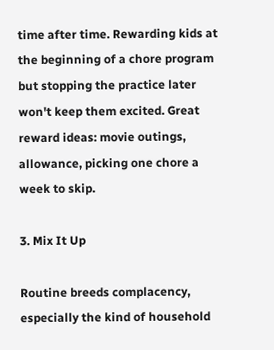time after time. Rewarding kids at the beginning of a chore program but stopping the practice later won't keep them excited. Great reward ideas: movie outings, allowance, picking one chore a week to skip.

3. Mix It Up

Routine breeds complacency, especially the kind of household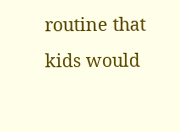routine that kids would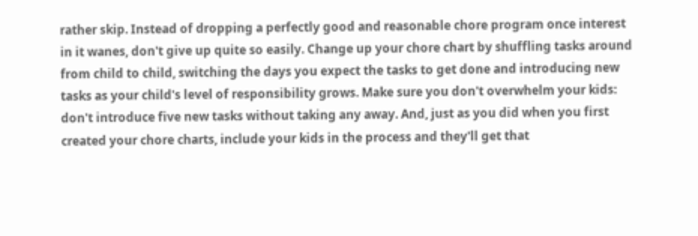rather skip. Instead of dropping a perfectly good and reasonable chore program once interest in it wanes, don't give up quite so easily. Change up your chore chart by shuffling tasks around from child to child, switching the days you expect the tasks to get done and introducing new tasks as your child's level of responsibility grows. Make sure you don't overwhelm your kids: don't introduce five new tasks without taking any away. And, just as you did when you first created your chore charts, include your kids in the process and they'll get that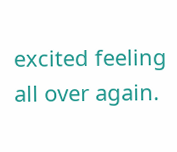excited feeling all over again.